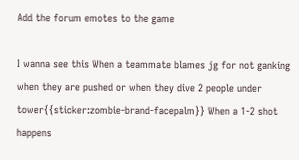Add the forum emotes to the game

I wanna see this When a teammate blames jg for not ganking when they are pushed or when they dive 2 people under tower{{sticker:zombie-brand-facepalm}} When a 1-2 shot happens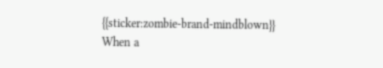{{sticker:zombie-brand-mindblown}} When a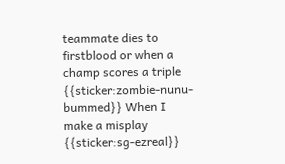teammate dies to firstblood or when a champ scores a triple {{sticker:zombie-nunu-bummed}} When I make a misplay {{sticker:sg-ezreal}}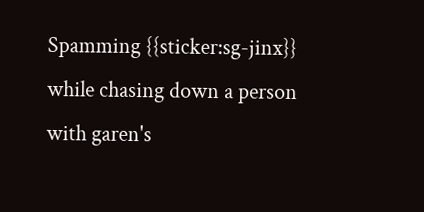Spamming {{sticker:sg-jinx}} while chasing down a person with garen's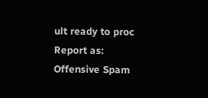ult ready to proc
Report as:
Offensive Spam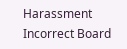Harassment Incorrect Board